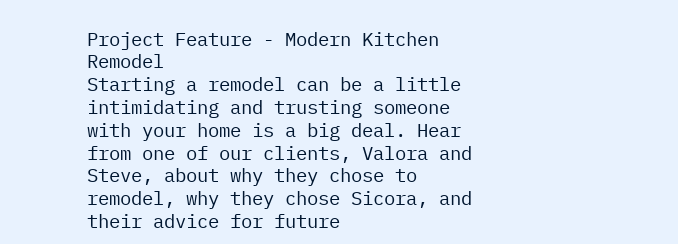Project Feature - Modern Kitchen Remodel
Starting a remodel can be a little intimidating and trusting someone with your home is a big deal. Hear from one of our clients, Valora and Steve, about why they chose to remodel, why they chose Sicora, and their advice for future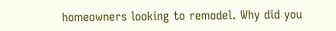homeowners looking to remodel. Why did you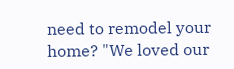need to remodel your home? "We loved our